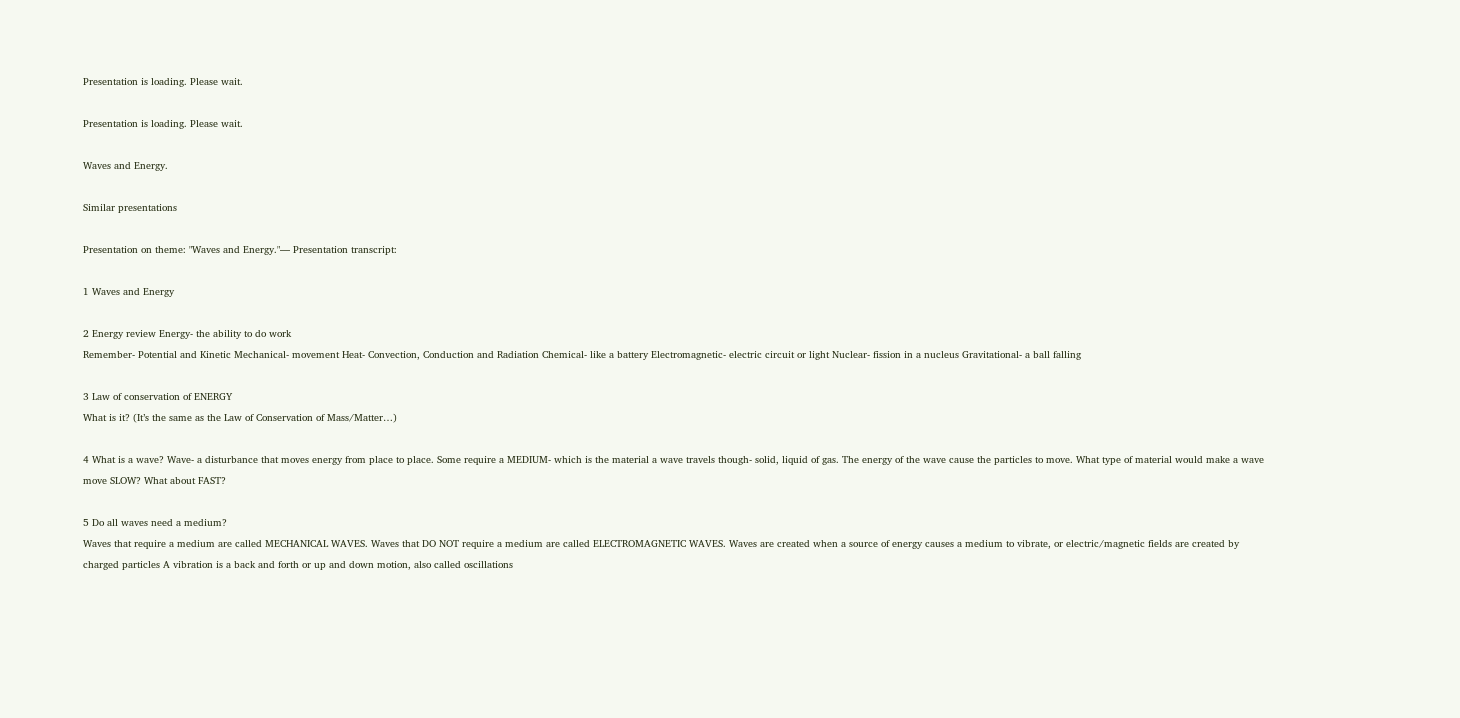Presentation is loading. Please wait.

Presentation is loading. Please wait.

Waves and Energy.

Similar presentations

Presentation on theme: "Waves and Energy."— Presentation transcript:

1 Waves and Energy

2 Energy review Energy- the ability to do work
Remember- Potential and Kinetic Mechanical- movement Heat- Convection, Conduction and Radiation Chemical- like a battery Electromagnetic- electric circuit or light Nuclear- fission in a nucleus Gravitational- a ball falling

3 Law of conservation of ENERGY
What is it? (It’s the same as the Law of Conservation of Mass/Matter…)

4 What is a wave? Wave- a disturbance that moves energy from place to place. Some require a MEDIUM- which is the material a wave travels though- solid, liquid of gas. The energy of the wave cause the particles to move. What type of material would make a wave move SLOW? What about FAST?

5 Do all waves need a medium?
Waves that require a medium are called MECHANICAL WAVES. Waves that DO NOT require a medium are called ELECTROMAGNETIC WAVES. Waves are created when a source of energy causes a medium to vibrate, or electric/magnetic fields are created by charged particles A vibration is a back and forth or up and down motion, also called oscillations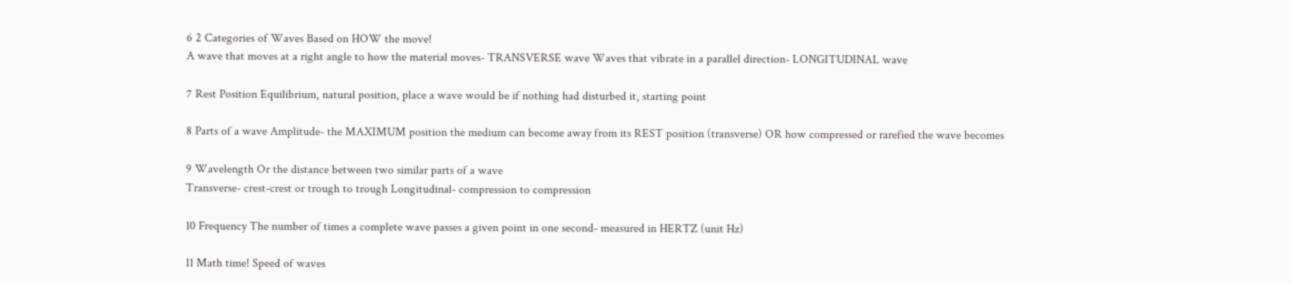6 2 Categories of Waves Based on HOW the move!
A wave that moves at a right angle to how the material moves- TRANSVERSE wave Waves that vibrate in a parallel direction- LONGITUDINAL wave

7 Rest Position Equilibrium, natural position, place a wave would be if nothing had disturbed it, starting point

8 Parts of a wave Amplitude- the MAXIMUM position the medium can become away from its REST position (transverse) OR how compressed or rarefied the wave becomes

9 Wavelength Or the distance between two similar parts of a wave
Transverse- crest-crest or trough to trough Longitudinal- compression to compression

10 Frequency The number of times a complete wave passes a given point in one second- measured in HERTZ (unit Hz)

11 Math time! Speed of waves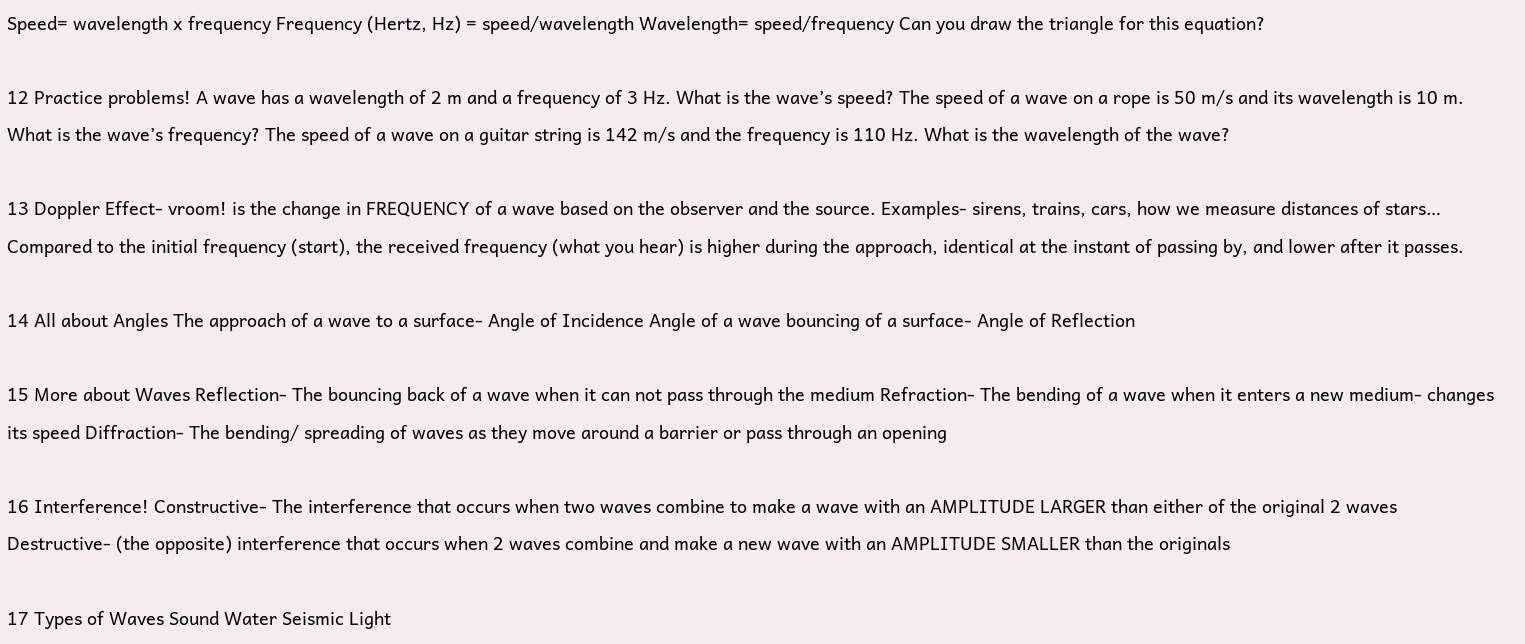Speed= wavelength x frequency Frequency (Hertz, Hz) = speed/wavelength Wavelength= speed/frequency Can you draw the triangle for this equation?

12 Practice problems! A wave has a wavelength of 2 m and a frequency of 3 Hz. What is the wave’s speed? The speed of a wave on a rope is 50 m/s and its wavelength is 10 m. What is the wave’s frequency? The speed of a wave on a guitar string is 142 m/s and the frequency is 110 Hz. What is the wavelength of the wave?

13 Doppler Effect- vroom! is the change in FREQUENCY of a wave based on the observer and the source. Examples- sirens, trains, cars, how we measure distances of stars… Compared to the initial frequency (start), the received frequency (what you hear) is higher during the approach, identical at the instant of passing by, and lower after it passes.

14 All about Angles The approach of a wave to a surface- Angle of Incidence Angle of a wave bouncing of a surface- Angle of Reflection

15 More about Waves Reflection- The bouncing back of a wave when it can not pass through the medium Refraction- The bending of a wave when it enters a new medium- changes its speed Diffraction- The bending/ spreading of waves as they move around a barrier or pass through an opening

16 Interference! Constructive- The interference that occurs when two waves combine to make a wave with an AMPLITUDE LARGER than either of the original 2 waves Destructive- (the opposite) interference that occurs when 2 waves combine and make a new wave with an AMPLITUDE SMALLER than the originals

17 Types of Waves Sound Water Seismic Light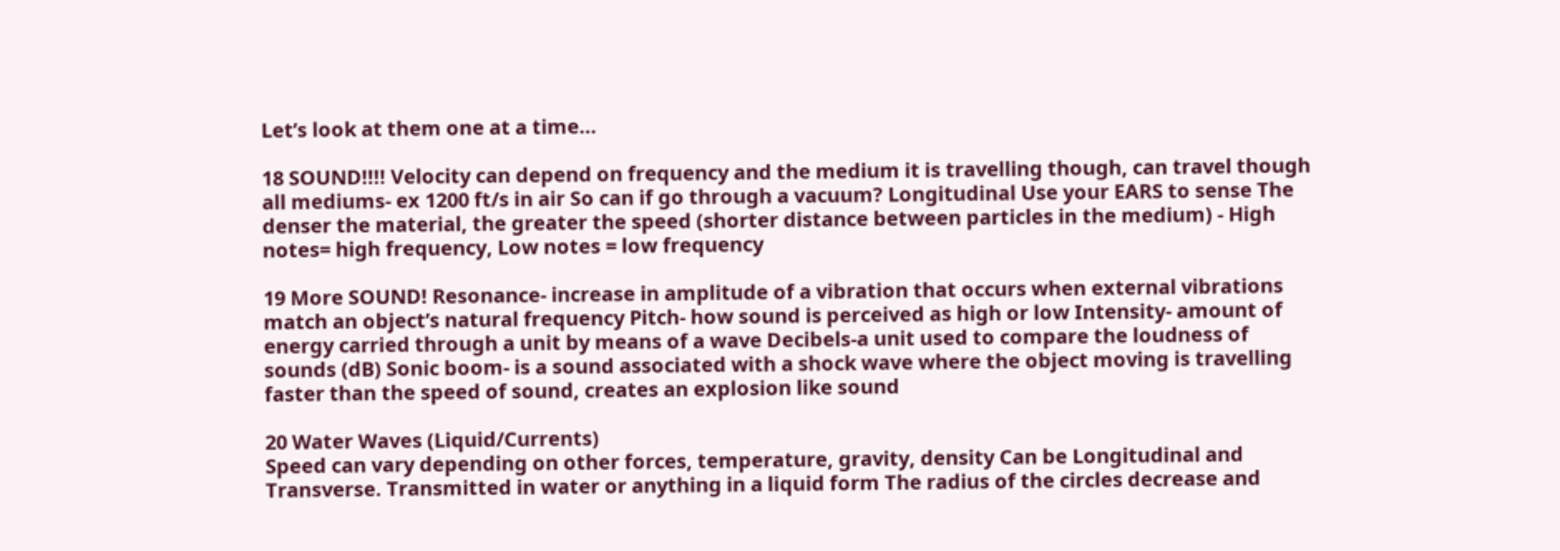Let’s look at them one at a time…

18 SOUND!!!! Velocity can depend on frequency and the medium it is travelling though, can travel though all mediums- ex 1200 ft/s in air So can if go through a vacuum? Longitudinal Use your EARS to sense The denser the material, the greater the speed (shorter distance between particles in the medium) - High notes= high frequency, Low notes = low frequency

19 More SOUND! Resonance- increase in amplitude of a vibration that occurs when external vibrations match an object’s natural frequency Pitch- how sound is perceived as high or low Intensity- amount of energy carried through a unit by means of a wave Decibels-a unit used to compare the loudness of sounds (dB) Sonic boom- is a sound associated with a shock wave where the object moving is travelling faster than the speed of sound, creates an explosion like sound

20 Water Waves (Liquid/Currents)
Speed can vary depending on other forces, temperature, gravity, density Can be Longitudinal and Transverse. Transmitted in water or anything in a liquid form The radius of the circles decrease and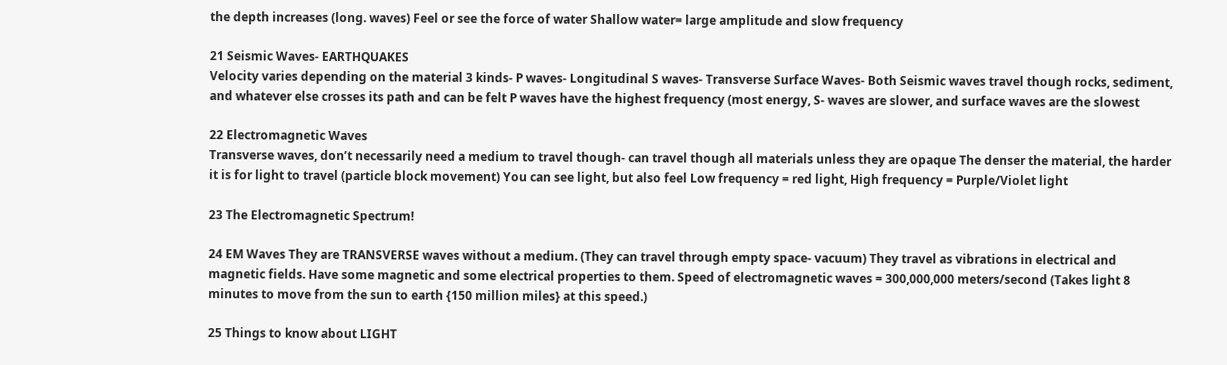the depth increases (long. waves) Feel or see the force of water Shallow water= large amplitude and slow frequency

21 Seismic Waves- EARTHQUAKES
Velocity varies depending on the material 3 kinds- P waves- Longitudinal S waves- Transverse Surface Waves- Both Seismic waves travel though rocks, sediment, and whatever else crosses its path and can be felt P waves have the highest frequency (most energy, S- waves are slower, and surface waves are the slowest

22 Electromagnetic Waves
Transverse waves, don’t necessarily need a medium to travel though- can travel though all materials unless they are opaque The denser the material, the harder it is for light to travel (particle block movement) You can see light, but also feel Low frequency = red light, High frequency = Purple/Violet light

23 The Electromagnetic Spectrum!

24 EM Waves They are TRANSVERSE waves without a medium. (They can travel through empty space- vacuum) They travel as vibrations in electrical and magnetic fields. Have some magnetic and some electrical properties to them. Speed of electromagnetic waves = 300,000,000 meters/second (Takes light 8 minutes to move from the sun to earth {150 million miles} at this speed.)

25 Things to know about LIGHT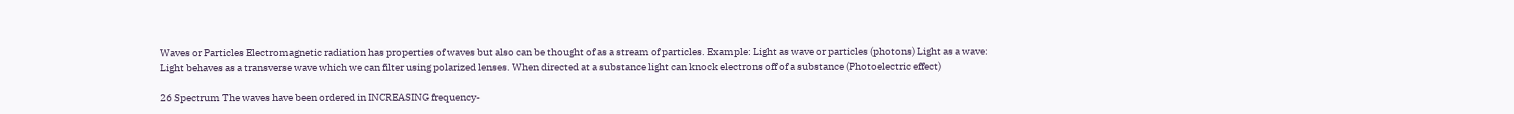Waves or Particles Electromagnetic radiation has properties of waves but also can be thought of as a stream of particles. Example: Light as wave or particles (photons) Light as a wave: Light behaves as a transverse wave which we can filter using polarized lenses. When directed at a substance light can knock electrons off of a substance (Photoelectric effect)

26 Spectrum The waves have been ordered in INCREASING frequency-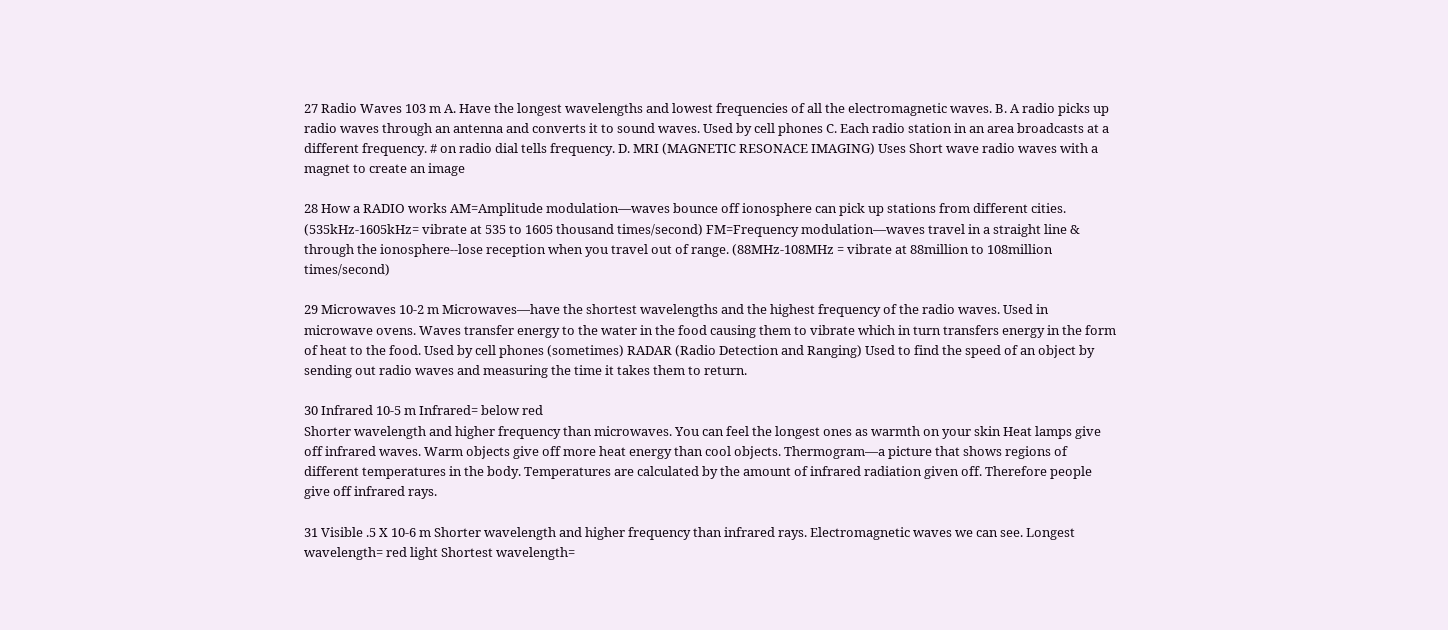27 Radio Waves 103 m A. Have the longest wavelengths and lowest frequencies of all the electromagnetic waves. B. A radio picks up radio waves through an antenna and converts it to sound waves. Used by cell phones C. Each radio station in an area broadcasts at a different frequency. # on radio dial tells frequency. D. MRI (MAGNETIC RESONACE IMAGING) Uses Short wave radio waves with a magnet to create an image

28 How a RADIO works AM=Amplitude modulation—waves bounce off ionosphere can pick up stations from different cities. (535kHz-1605kHz= vibrate at 535 to 1605 thousand times/second) FM=Frequency modulation—waves travel in a straight line & through the ionosphere--lose reception when you travel out of range. (88MHz-108MHz = vibrate at 88million to 108million times/second)

29 Microwaves 10-2 m Microwaves—have the shortest wavelengths and the highest frequency of the radio waves. Used in microwave ovens. Waves transfer energy to the water in the food causing them to vibrate which in turn transfers energy in the form of heat to the food. Used by cell phones (sometimes) RADAR (Radio Detection and Ranging) Used to find the speed of an object by sending out radio waves and measuring the time it takes them to return.

30 Infrared 10-5 m Infrared= below red
Shorter wavelength and higher frequency than microwaves. You can feel the longest ones as warmth on your skin Heat lamps give off infrared waves. Warm objects give off more heat energy than cool objects. Thermogram—a picture that shows regions of different temperatures in the body. Temperatures are calculated by the amount of infrared radiation given off. Therefore people give off infrared rays.

31 Visible .5 X 10-6 m Shorter wavelength and higher frequency than infrared rays. Electromagnetic waves we can see. Longest wavelength= red light Shortest wavelength=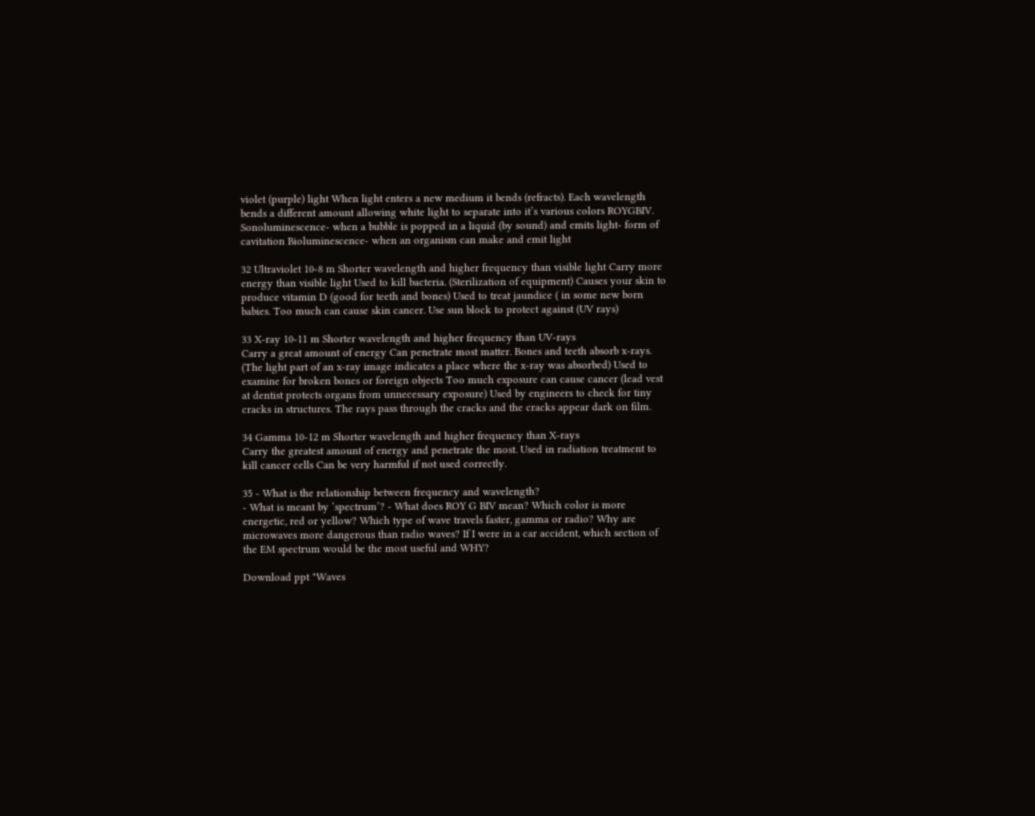violet (purple) light When light enters a new medium it bends (refracts). Each wavelength bends a different amount allowing white light to separate into it’s various colors ROYGBIV. Sonoluminescence- when a bubble is popped in a liquid (by sound) and emits light- form of cavitation Bioluminescence- when an organism can make and emit light

32 Ultraviolet 10-8 m Shorter wavelength and higher frequency than visible light Carry more energy than visible light Used to kill bacteria. (Sterilization of equipment) Causes your skin to produce vitamin D (good for teeth and bones) Used to treat jaundice ( in some new born babies. Too much can cause skin cancer. Use sun block to protect against (UV rays)

33 X-ray 10-11 m Shorter wavelength and higher frequency than UV-rays
Carry a great amount of energy Can penetrate most matter. Bones and teeth absorb x-rays. (The light part of an x-ray image indicates a place where the x-ray was absorbed) Used to examine for broken bones or foreign objects Too much exposure can cause cancer (lead vest at dentist protects organs from unnecessary exposure) Used by engineers to check for tiny cracks in structures. The rays pass through the cracks and the cracks appear dark on film.

34 Gamma 10-12 m Shorter wavelength and higher frequency than X-rays
Carry the greatest amount of energy and penetrate the most. Used in radiation treatment to kill cancer cells Can be very harmful if not used correctly.

35 - What is the relationship between frequency and wavelength?
- What is meant by ‘spectrum’? - What does ROY G BIV mean? Which color is more energetic, red or yellow? Which type of wave travels faster, gamma or radio? Why are microwaves more dangerous than radio waves? If I were in a car accident, which section of the EM spectrum would be the most useful and WHY?

Download ppt "Waves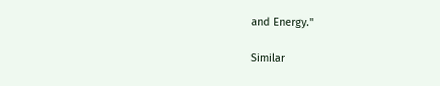and Energy."

Similar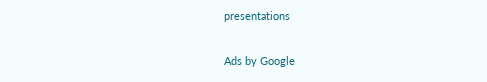presentations

Ads by Google